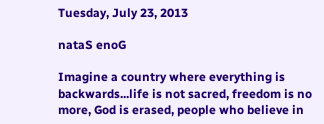Tuesday, July 23, 2013

nataS enoG

Imagine a country where everything is backwards...life is not sacred, freedom is no more, God is erased, people who believe in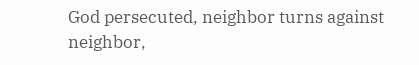God persecuted, neighbor turns against neighbor,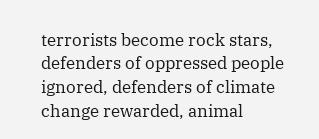terrorists become rock stars, defenders of oppressed people ignored, defenders of climate change rewarded, animal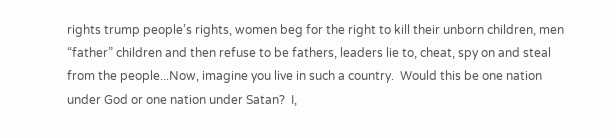rights trump people’s rights, women beg for the right to kill their unborn children, men “father” children and then refuse to be fathers, leaders lie to, cheat, spy on and steal from the people...Now, imagine you live in such a country.  Would this be one nation under God or one nation under Satan?  I,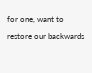for one, want to restore our backwards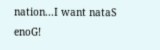nation...I want nataS enoG!